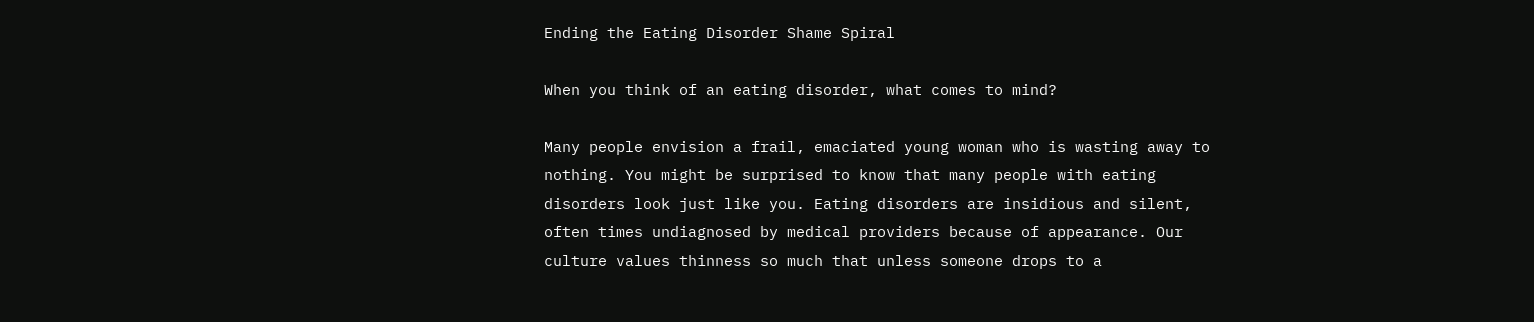Ending the Eating Disorder Shame Spiral

When you think of an eating disorder, what comes to mind?

Many people envision a frail, emaciated young woman who is wasting away to nothing. You might be surprised to know that many people with eating disorders look just like you. Eating disorders are insidious and silent, often times undiagnosed by medical providers because of appearance. Our culture values thinness so much that unless someone drops to a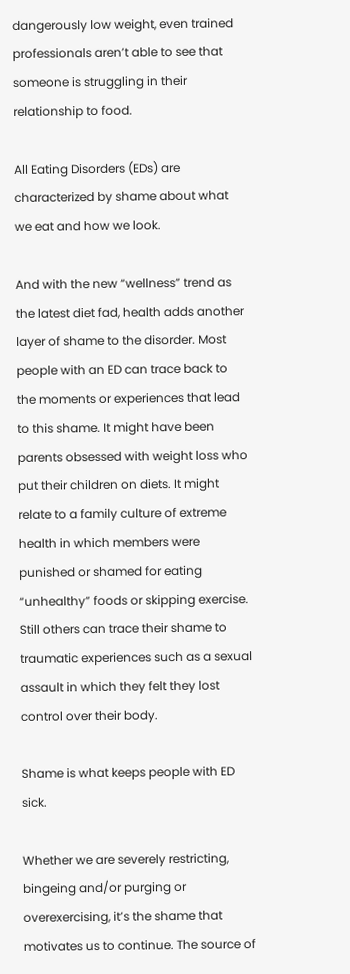dangerously low weight, even trained professionals aren’t able to see that someone is struggling in their relationship to food.

All Eating Disorders (EDs) are characterized by shame about what we eat and how we look.

And with the new “wellness” trend as the latest diet fad, health adds another layer of shame to the disorder. Most people with an ED can trace back to the moments or experiences that lead to this shame. It might have been parents obsessed with weight loss who put their children on diets. It might relate to a family culture of extreme health in which members were punished or shamed for eating “unhealthy” foods or skipping exercise. Still others can trace their shame to traumatic experiences such as a sexual assault in which they felt they lost control over their body.

Shame is what keeps people with ED sick.

Whether we are severely restricting, bingeing and/or purging or overexercising, it’s the shame that motivates us to continue. The source of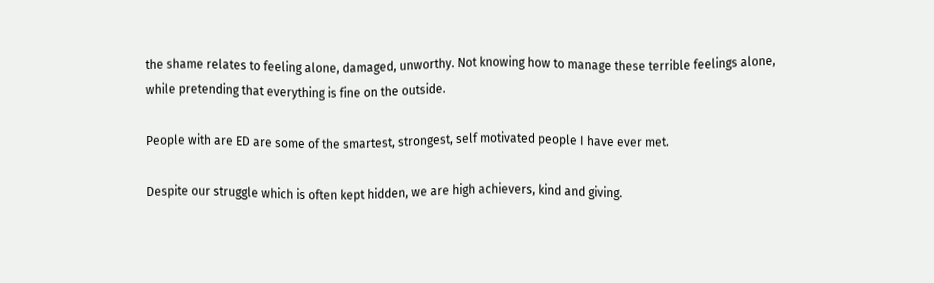the shame relates to feeling alone, damaged, unworthy. Not knowing how to manage these terrible feelings alone, while pretending that everything is fine on the outside.

People with are ED are some of the smartest, strongest, self motivated people I have ever met.

Despite our struggle which is often kept hidden, we are high achievers, kind and giving.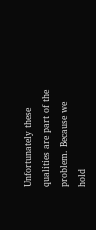Unfortunately these qualities are part of the problem. Because we hold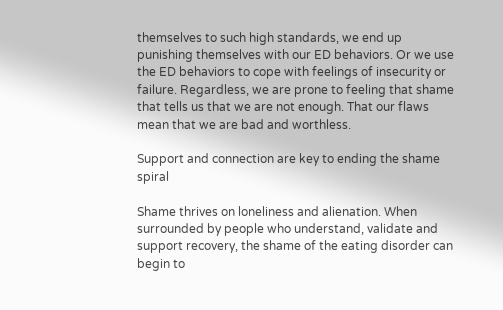themselves to such high standards, we end up punishing themselves with our ED behaviors. Or we use the ED behaviors to cope with feelings of insecurity or failure. Regardless, we are prone to feeling that shame that tells us that we are not enough. That our flaws mean that we are bad and worthless.

Support and connection are key to ending the shame spiral

Shame thrives on loneliness and alienation. When surrounded by people who understand, validate and support recovery, the shame of the eating disorder can begin to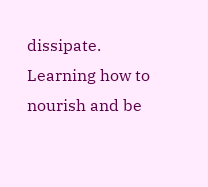dissipate. Learning how to nourish and be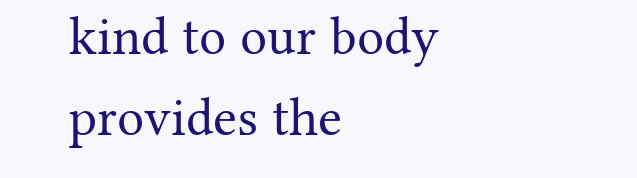kind to our body provides the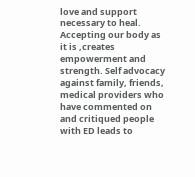love and support necessary to heal. Accepting our body as it is ,creates empowerment and strength. Self advocacy against family, friends, medical providers who have commented on and critiqued people with ED leads to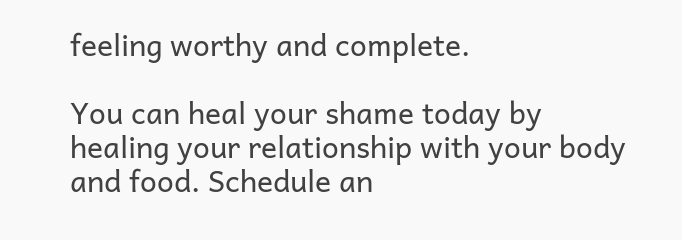feeling worthy and complete.

You can heal your shame today by healing your relationship with your body and food. Schedule an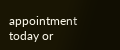appointment today or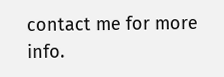contact me for more info.